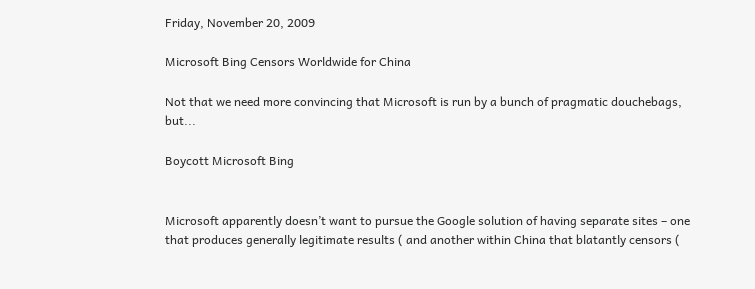Friday, November 20, 2009

Microsoft Bing Censors Worldwide for China

Not that we need more convincing that Microsoft is run by a bunch of pragmatic douchebags, but...

Boycott Microsoft Bing


Microsoft apparently doesn’t want to pursue the Google solution of having separate sites – one that produces generally legitimate results ( and another within China that blatantly censors (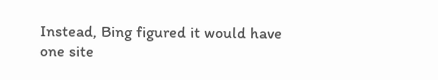Instead, Bing figured it would have one site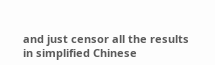and just censor all the results in simplified Chinese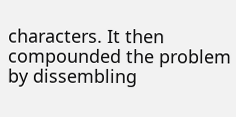characters. It then compounded the problem by dissembling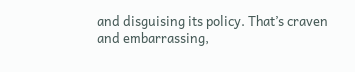and disguising its policy. That’s craven and embarrassing,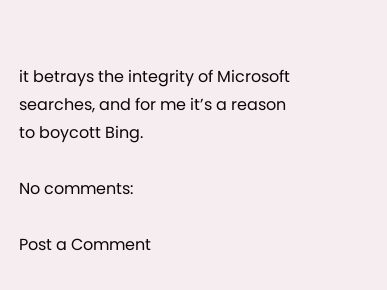it betrays the integrity of Microsoft searches, and for me it’s a reason to boycott Bing.

No comments:

Post a Comment